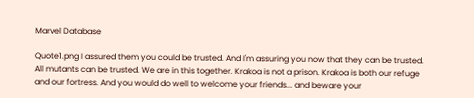Marvel Database

Quote1.png I assured them you could be trusted. And I'm assuring you now that they can be trusted. All mutants can be trusted. We are in this together. Krakoa is not a prison. Krakoa is both our refuge and our fortress. And you would do well to welcome your friends... and beware your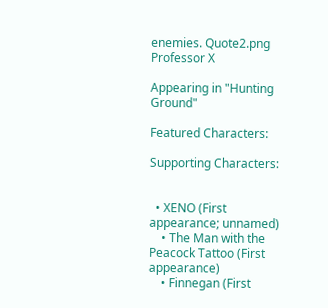enemies. Quote2.png
Professor X

Appearing in "Hunting Ground"

Featured Characters:

Supporting Characters:


  • XENO (First appearance; unnamed)
    • The Man with the Peacock Tattoo (First appearance)
    • Finnegan (First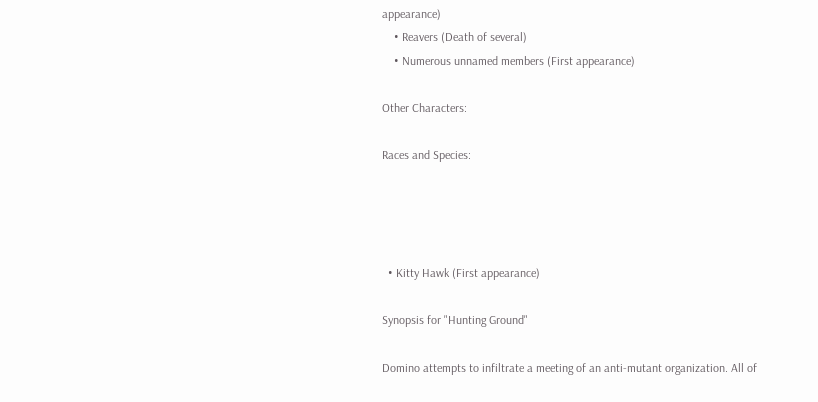appearance)
    • Reavers (Death of several)
    • Numerous unnamed members (First appearance)

Other Characters:

Races and Species:




  • Kitty Hawk (First appearance)

Synopsis for "Hunting Ground"

Domino attempts to infiltrate a meeting of an anti-mutant organization. All of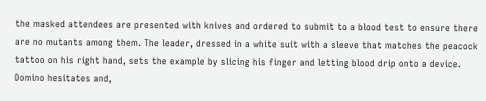the masked attendees are presented with knives and ordered to submit to a blood test to ensure there are no mutants among them. The leader, dressed in a white suit with a sleeve that matches the peacock tattoo on his right hand, sets the example by slicing his finger and letting blood drip onto a device. Domino hesitates and,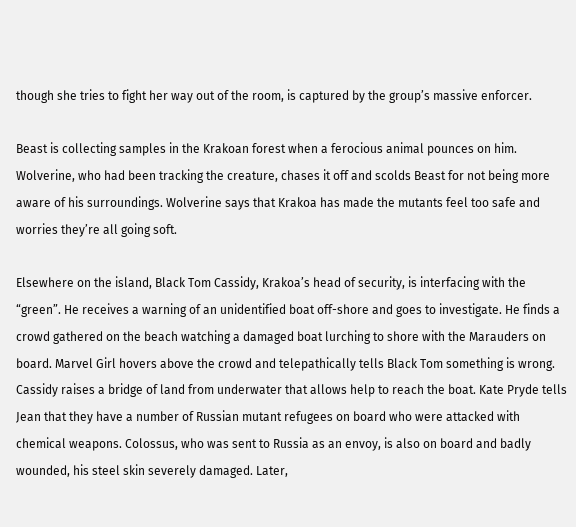though she tries to fight her way out of the room, is captured by the group’s massive enforcer.

Beast is collecting samples in the Krakoan forest when a ferocious animal pounces on him. Wolverine, who had been tracking the creature, chases it off and scolds Beast for not being more aware of his surroundings. Wolverine says that Krakoa has made the mutants feel too safe and worries they’re all going soft.

Elsewhere on the island, Black Tom Cassidy, Krakoa’s head of security, is interfacing with the “green”. He receives a warning of an unidentified boat off-shore and goes to investigate. He finds a crowd gathered on the beach watching a damaged boat lurching to shore with the Marauders on board. Marvel Girl hovers above the crowd and telepathically tells Black Tom something is wrong. Cassidy raises a bridge of land from underwater that allows help to reach the boat. Kate Pryde tells Jean that they have a number of Russian mutant refugees on board who were attacked with chemical weapons. Colossus, who was sent to Russia as an envoy, is also on board and badly wounded, his steel skin severely damaged. Later,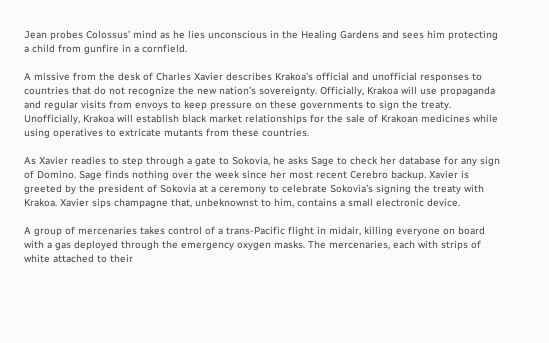Jean probes Colossus’ mind as he lies unconscious in the Healing Gardens and sees him protecting a child from gunfire in a cornfield.

A missive from the desk of Charles Xavier describes Krakoa’s official and unofficial responses to countries that do not recognize the new nation’s sovereignty. Officially, Krakoa will use propaganda and regular visits from envoys to keep pressure on these governments to sign the treaty. Unofficially, Krakoa will establish black market relationships for the sale of Krakoan medicines while using operatives to extricate mutants from these countries.

As Xavier readies to step through a gate to Sokovia, he asks Sage to check her database for any sign of Domino. Sage finds nothing over the week since her most recent Cerebro backup. Xavier is greeted by the president of Sokovia at a ceremony to celebrate Sokovia’s signing the treaty with Krakoa. Xavier sips champagne that, unbeknownst to him, contains a small electronic device.

A group of mercenaries takes control of a trans-Pacific flight in midair, killing everyone on board with a gas deployed through the emergency oxygen masks. The mercenaries, each with strips of white attached to their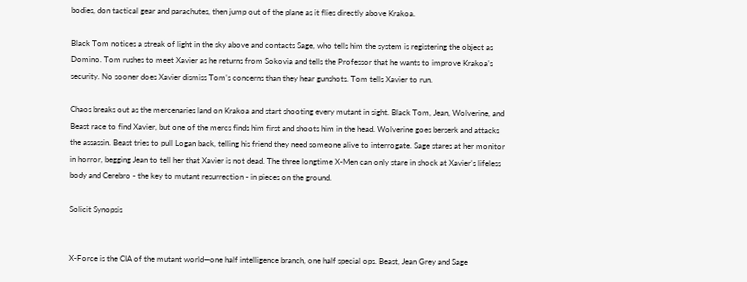bodies, don tactical gear and parachutes, then jump out of the plane as it flies directly above Krakoa.

Black Tom notices a streak of light in the sky above and contacts Sage, who tells him the system is registering the object as Domino. Tom rushes to meet Xavier as he returns from Sokovia and tells the Professor that he wants to improve Krakoa’s security. No sooner does Xavier dismiss Tom’s concerns than they hear gunshots. Tom tells Xavier to run.

Chaos breaks out as the mercenaries land on Krakoa and start shooting every mutant in sight. Black Tom, Jean, Wolverine, and Beast race to find Xavier, but one of the mercs finds him first and shoots him in the head. Wolverine goes berserk and attacks the assassin. Beast tries to pull Logan back, telling his friend they need someone alive to interrogate. Sage stares at her monitor in horror, begging Jean to tell her that Xavier is not dead. The three longtime X-Men can only stare in shock at Xavier’s lifeless body and Cerebro - the key to mutant resurrection - in pieces on the ground.

Solicit Synopsis


X-Force is the CIA of the mutant world—one half intelligence branch, one half special ops. Beast, Jean Grey and Sage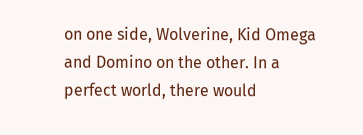on one side, Wolverine, Kid Omega and Domino on the other. In a perfect world, there would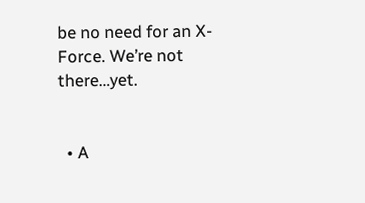be no need for an X-Force. We’re not there…yet.


  • A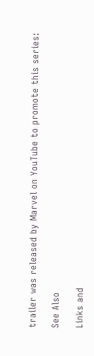trailer was released by Marvel on YouTube to promote this series:

See Also

Links and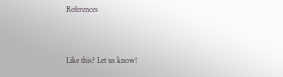References


Like this? Let us know!